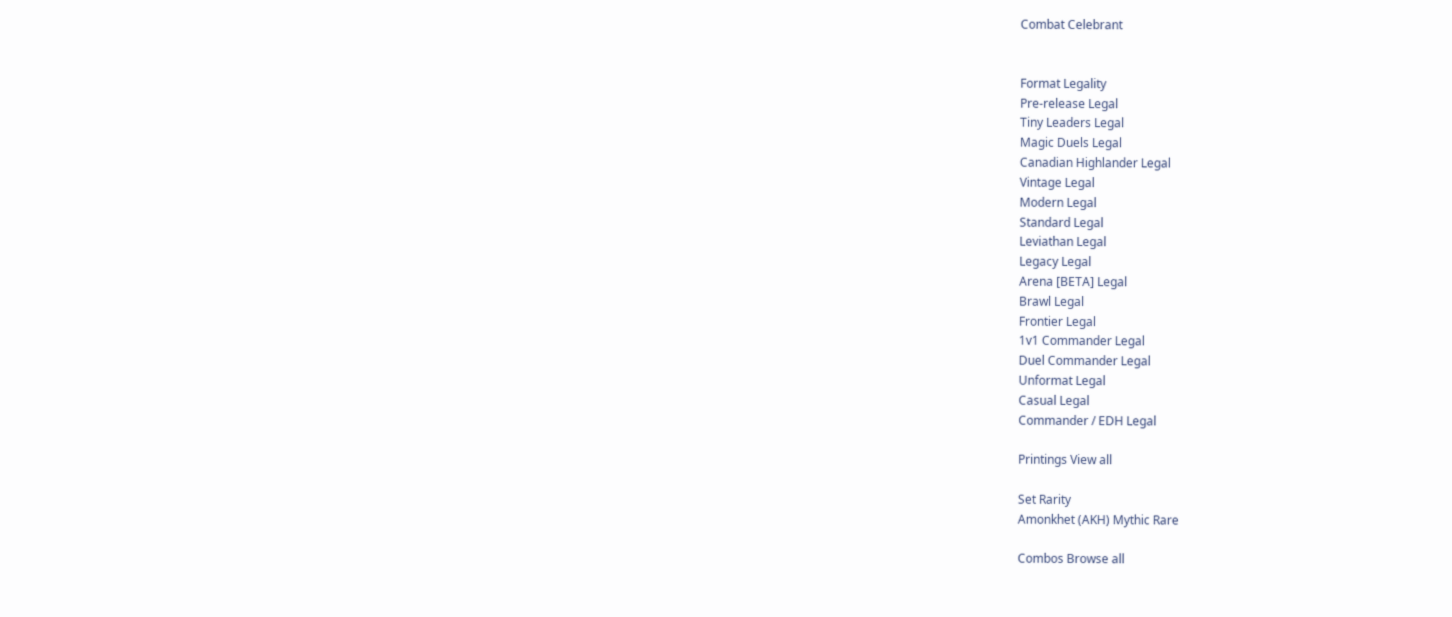Combat Celebrant


Format Legality
Pre-release Legal
Tiny Leaders Legal
Magic Duels Legal
Canadian Highlander Legal
Vintage Legal
Modern Legal
Standard Legal
Leviathan Legal
Legacy Legal
Arena [BETA] Legal
Brawl Legal
Frontier Legal
1v1 Commander Legal
Duel Commander Legal
Unformat Legal
Casual Legal
Commander / EDH Legal

Printings View all

Set Rarity
Amonkhet (AKH) Mythic Rare

Combos Browse all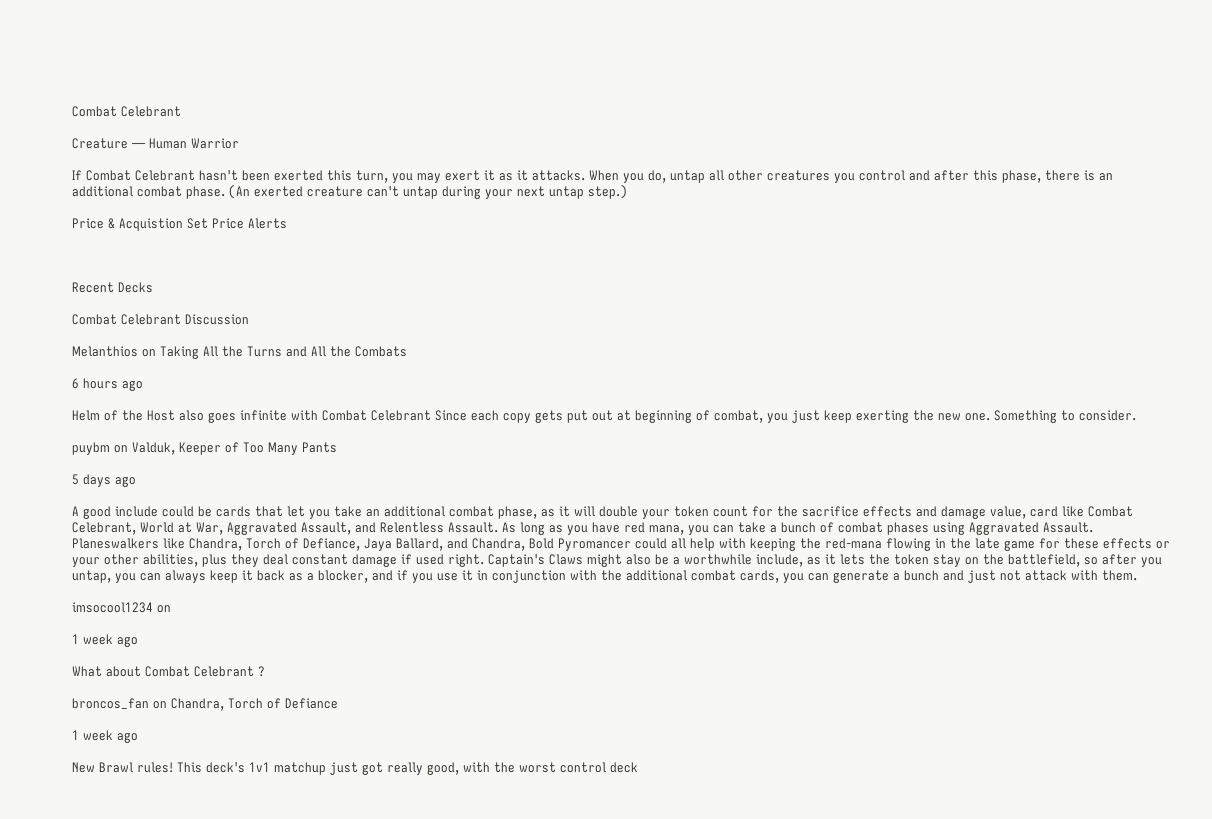Combat Celebrant

Creature — Human Warrior

If Combat Celebrant hasn't been exerted this turn, you may exert it as it attacks. When you do, untap all other creatures you control and after this phase, there is an additional combat phase. (An exerted creature can't untap during your next untap step.)

Price & Acquistion Set Price Alerts



Recent Decks

Combat Celebrant Discussion

Melanthios on Taking All the Turns and All the Combats

6 hours ago

Helm of the Host also goes infinite with Combat Celebrant Since each copy gets put out at beginning of combat, you just keep exerting the new one. Something to consider.

puybm on Valduk, Keeper of Too Many Pants

5 days ago

A good include could be cards that let you take an additional combat phase, as it will double your token count for the sacrifice effects and damage value, card like Combat Celebrant, World at War, Aggravated Assault, and Relentless Assault. As long as you have red mana, you can take a bunch of combat phases using Aggravated Assault. Planeswalkers like Chandra, Torch of Defiance, Jaya Ballard, and Chandra, Bold Pyromancer could all help with keeping the red-mana flowing in the late game for these effects or your other abilities, plus they deal constant damage if used right. Captain's Claws might also be a worthwhile include, as it lets the token stay on the battlefield, so after you untap, you can always keep it back as a blocker, and if you use it in conjunction with the additional combat cards, you can generate a bunch and just not attack with them.

imsocool1234 on

1 week ago

What about Combat Celebrant ?

broncos_fan on Chandra, Torch of Defiance

1 week ago

New Brawl rules! This deck's 1v1 matchup just got really good, with the worst control deck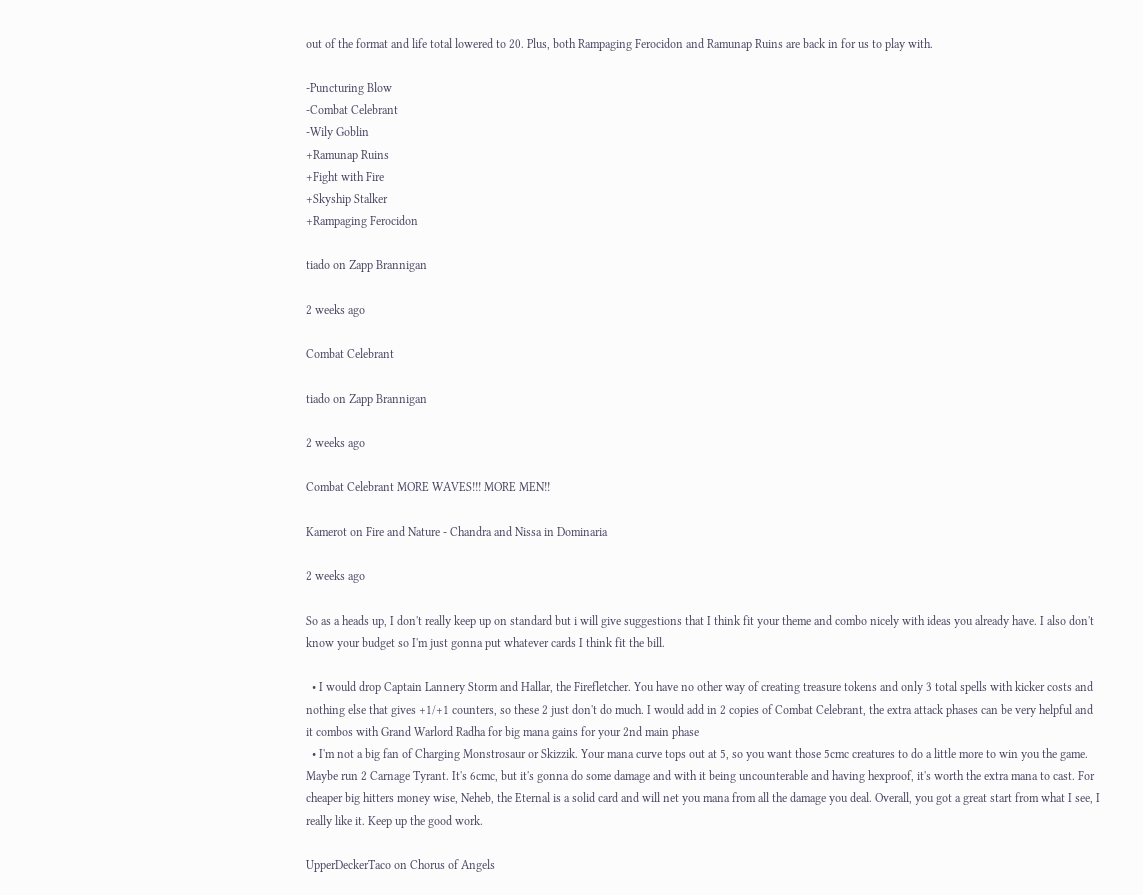out of the format and life total lowered to 20. Plus, both Rampaging Ferocidon and Ramunap Ruins are back in for us to play with.

-Puncturing Blow
-Combat Celebrant
-Wily Goblin
+Ramunap Ruins
+Fight with Fire
+Skyship Stalker
+Rampaging Ferocidon

tiado on Zapp Brannigan

2 weeks ago

Combat Celebrant

tiado on Zapp Brannigan

2 weeks ago

Combat Celebrant MORE WAVES!!! MORE MEN!!

Kamerot on Fire and Nature - Chandra and Nissa in Dominaria

2 weeks ago

So as a heads up, I don't really keep up on standard but i will give suggestions that I think fit your theme and combo nicely with ideas you already have. I also don't know your budget so I'm just gonna put whatever cards I think fit the bill.

  • I would drop Captain Lannery Storm and Hallar, the Firefletcher. You have no other way of creating treasure tokens and only 3 total spells with kicker costs and nothing else that gives +1/+1 counters, so these 2 just don't do much. I would add in 2 copies of Combat Celebrant, the extra attack phases can be very helpful and it combos with Grand Warlord Radha for big mana gains for your 2nd main phase
  • I'm not a big fan of Charging Monstrosaur or Skizzik. Your mana curve tops out at 5, so you want those 5cmc creatures to do a little more to win you the game. Maybe run 2 Carnage Tyrant. It's 6cmc, but it's gonna do some damage and with it being uncounterable and having hexproof, it's worth the extra mana to cast. For cheaper big hitters money wise, Neheb, the Eternal is a solid card and will net you mana from all the damage you deal. Overall, you got a great start from what I see, I really like it. Keep up the good work.

UpperDeckerTaco on Chorus of Angels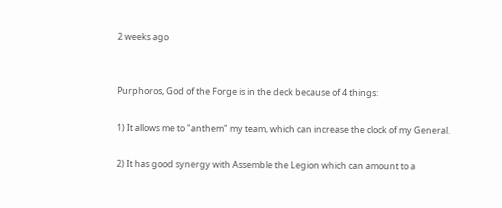2 weeks ago


Purphoros, God of the Forge is in the deck because of 4 things:

1) It allows me to "anthem" my team, which can increase the clock of my General.

2) It has good synergy with Assemble the Legion which can amount to a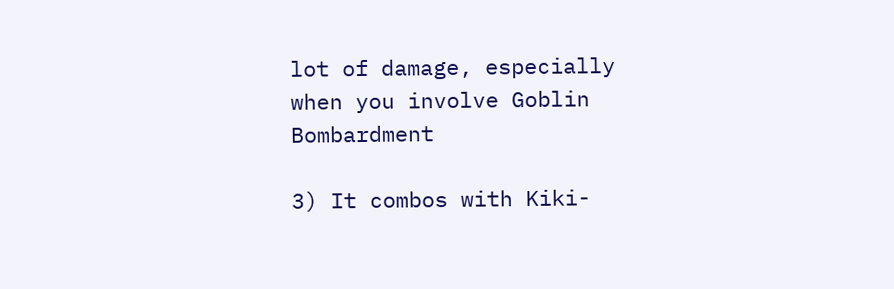lot of damage, especially when you involve Goblin Bombardment

3) It combos with Kiki-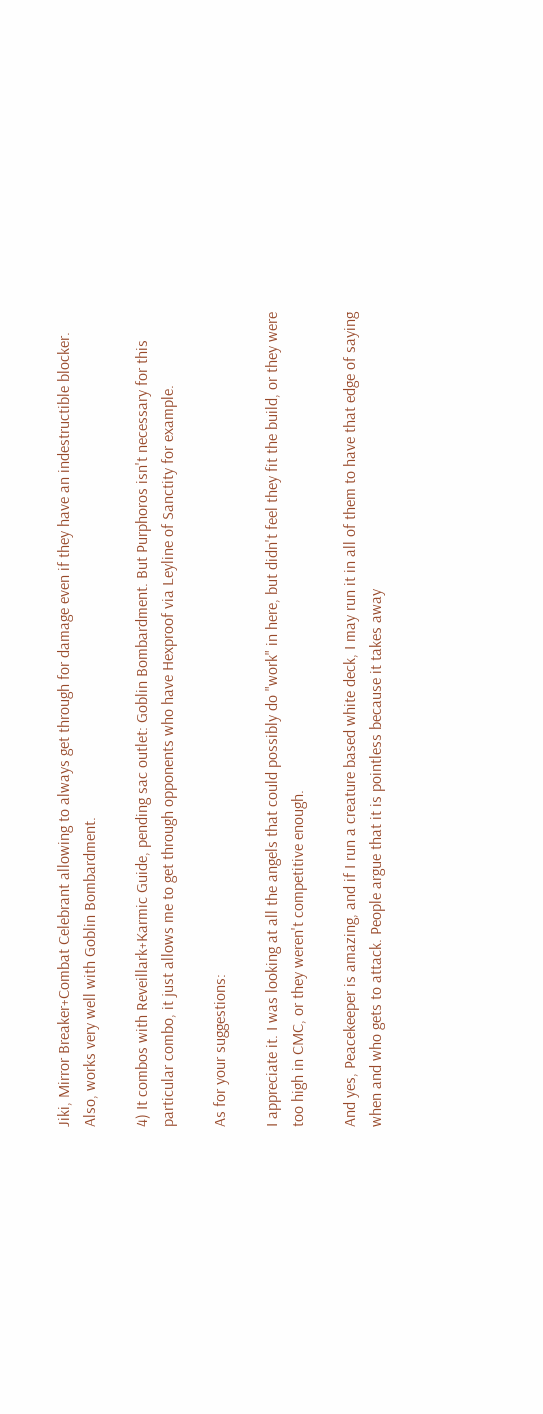Jiki, Mirror Breaker+Combat Celebrant allowing to always get through for damage even if they have an indestructible blocker. Also, works very well with Goblin Bombardment.

4) It combos with Reveillark+Karmic Guide, pending sac outlet: Goblin Bombardment. But Purphoros isn't necessary for this particular combo, it just allows me to get through opponents who have Hexproof via Leyline of Sanctity for example.

As for your suggestions:

I appreciate it. I was looking at all the angels that could possibly do "work" in here, but didn't feel they fit the build, or they were too high in CMC, or they weren't competitive enough.

And yes, Peacekeeper is amazing, and if I run a creature based white deck, I may run it in all of them to have that edge of saying when and who gets to attack. People argue that it is pointless because it takes away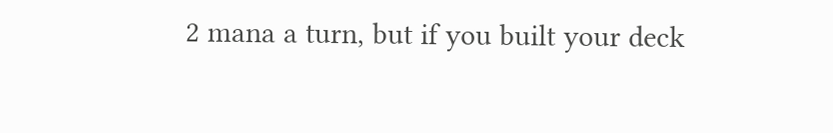2 mana a turn, but if you built your deck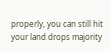properly, you can still hit your land drops majority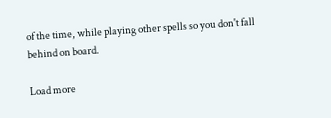of the time, while playing other spells so you don't fall behind on board.

Load more